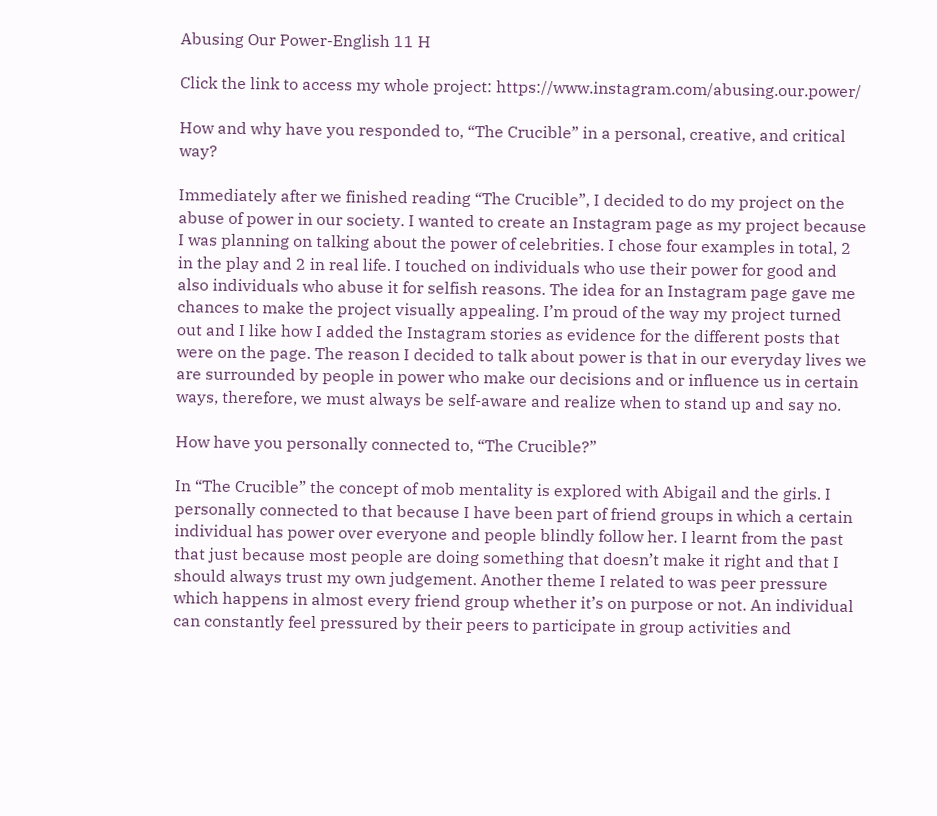Abusing Our Power-English 11 H

Click the link to access my whole project: https://www.instagram.com/abusing.our.power/

How and why have you responded to, “The Crucible” in a personal, creative, and critical way?

Immediately after we finished reading “The Crucible”, I decided to do my project on the abuse of power in our society. I wanted to create an Instagram page as my project because I was planning on talking about the power of celebrities. I chose four examples in total, 2 in the play and 2 in real life. I touched on individuals who use their power for good and also individuals who abuse it for selfish reasons. The idea for an Instagram page gave me chances to make the project visually appealing. I’m proud of the way my project turned out and I like how I added the Instagram stories as evidence for the different posts that were on the page. The reason I decided to talk about power is that in our everyday lives we are surrounded by people in power who make our decisions and or influence us in certain ways, therefore, we must always be self-aware and realize when to stand up and say no.

How have you personally connected to, “The Crucible?”

In “The Crucible” the concept of mob mentality is explored with Abigail and the girls. I personally connected to that because I have been part of friend groups in which a certain individual has power over everyone and people blindly follow her. I learnt from the past that just because most people are doing something that doesn’t make it right and that I should always trust my own judgement. Another theme I related to was peer pressure which happens in almost every friend group whether it’s on purpose or not. An individual can constantly feel pressured by their peers to participate in group activities and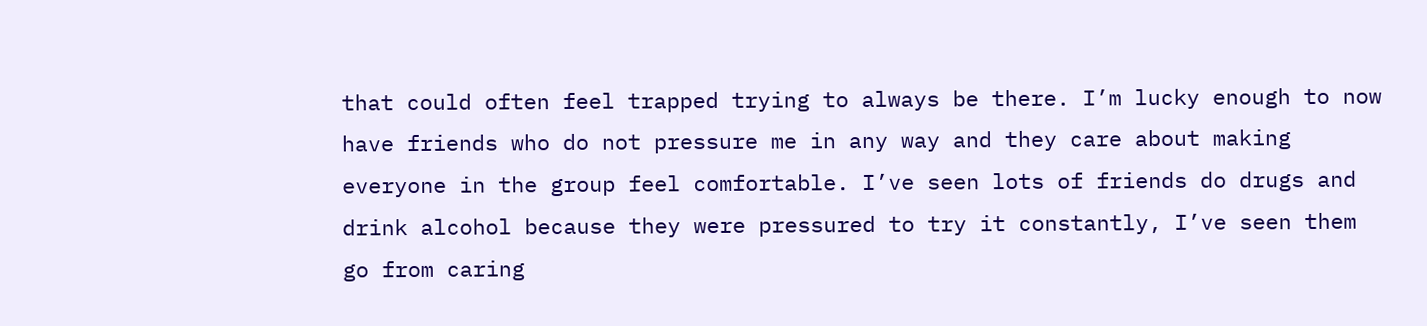that could often feel trapped trying to always be there. I’m lucky enough to now have friends who do not pressure me in any way and they care about making everyone in the group feel comfortable. I’ve seen lots of friends do drugs and drink alcohol because they were pressured to try it constantly, I’ve seen them go from caring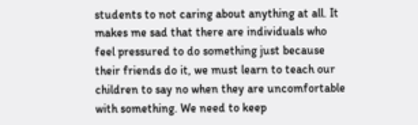students to not caring about anything at all. It makes me sad that there are individuals who feel pressured to do something just because their friends do it, we must learn to teach our children to say no when they are uncomfortable with something. We need to keep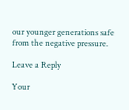our younger generations safe from the negative pressure.

Leave a Reply

Your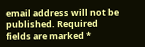email address will not be published. Required fields are marked *